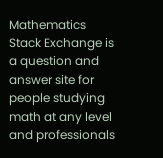Mathematics Stack Exchange is a question and answer site for people studying math at any level and professionals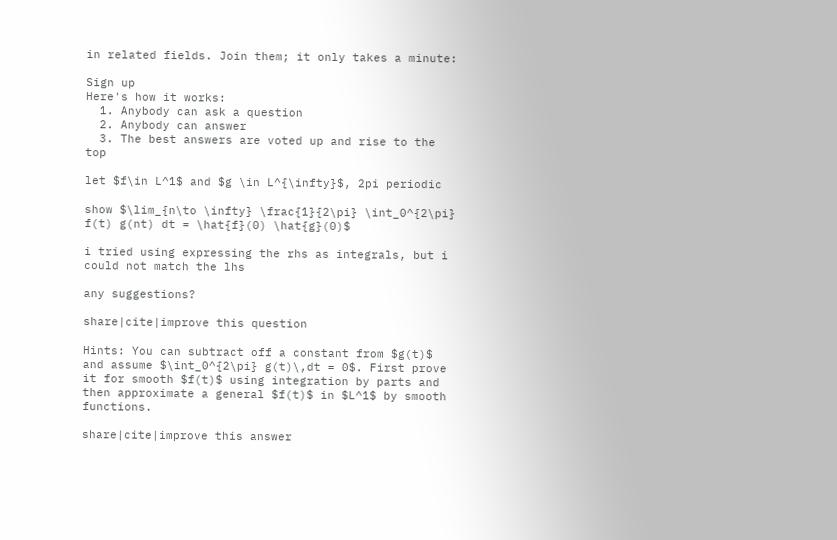in related fields. Join them; it only takes a minute:

Sign up
Here's how it works:
  1. Anybody can ask a question
  2. Anybody can answer
  3. The best answers are voted up and rise to the top

let $f\in L^1$ and $g \in L^{\infty}$, 2pi periodic

show $\lim_{n\to \infty} \frac{1}{2\pi} \int_0^{2\pi} f(t) g(nt) dt = \hat{f}(0) \hat{g}(0)$

i tried using expressing the rhs as integrals, but i could not match the lhs

any suggestions?

share|cite|improve this question

Hints: You can subtract off a constant from $g(t)$ and assume $\int_0^{2\pi} g(t)\,dt = 0$. First prove it for smooth $f(t)$ using integration by parts and then approximate a general $f(t)$ in $L^1$ by smooth functions.

share|cite|improve this answer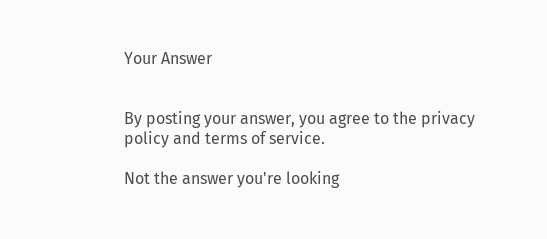Your Answer


By posting your answer, you agree to the privacy policy and terms of service.

Not the answer you're looking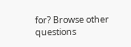for? Browse other questions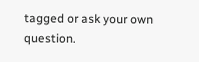tagged or ask your own question.